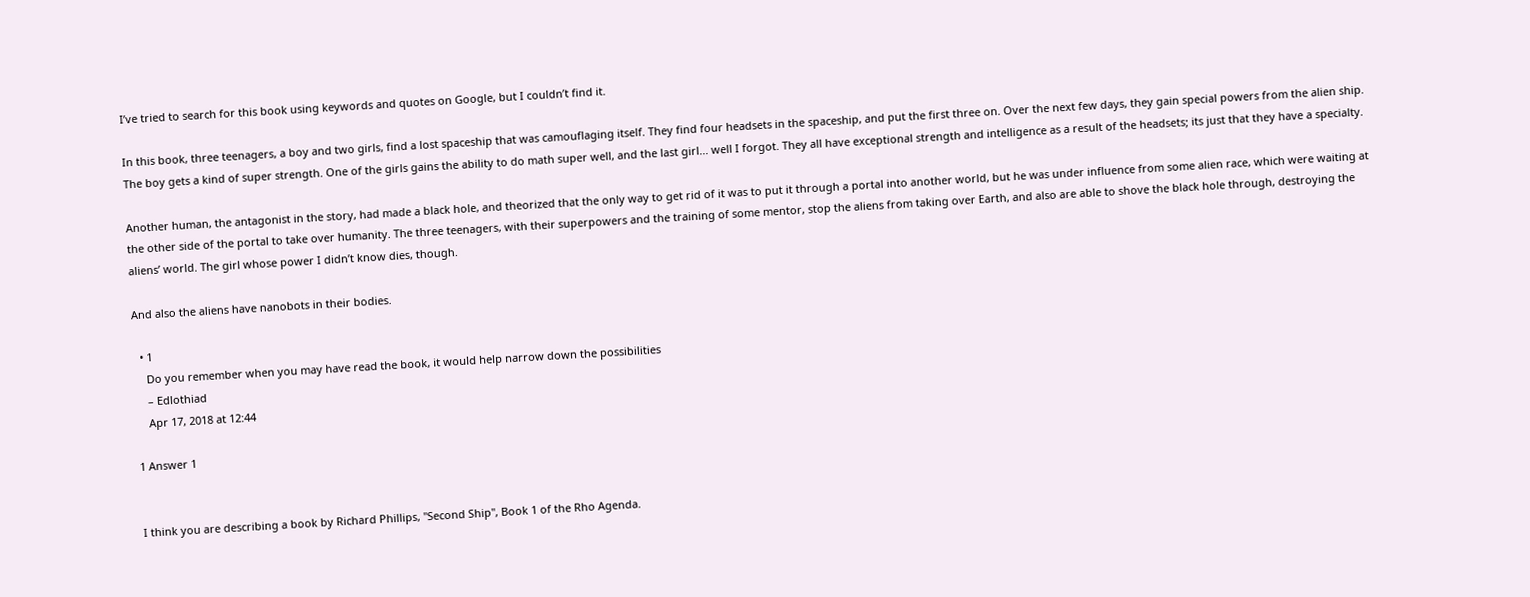I’ve tried to search for this book using keywords and quotes on Google, but I couldn’t find it.

In this book, three teenagers, a boy and two girls, find a lost spaceship that was camouflaging itself. They find four headsets in the spaceship, and put the first three on. Over the next few days, they gain special powers from the alien ship.
The boy gets a kind of super strength. One of the girls gains the ability to do math super well, and the last girl... well I forgot. They all have exceptional strength and intelligence as a result of the headsets; its just that they have a specialty.

Another human, the antagonist in the story, had made a black hole, and theorized that the only way to get rid of it was to put it through a portal into another world, but he was under influence from some alien race, which were waiting at the other side of the portal to take over humanity. The three teenagers, with their superpowers and the training of some mentor, stop the aliens from taking over Earth, and also are able to shove the black hole through, destroying the aliens’ world. The girl whose power I didn’t know dies, though.

And also the aliens have nanobots in their bodies.

  • 1
    Do you remember when you may have read the book, it would help narrow down the possibilities
    – Edlothiad
    Apr 17, 2018 at 12:44

1 Answer 1


I think you are describing a book by Richard Phillips, "Second Ship", Book 1 of the Rho Agenda.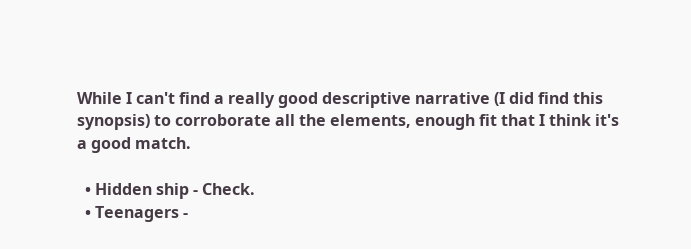While I can't find a really good descriptive narrative (I did find this synopsis) to corroborate all the elements, enough fit that I think it's a good match.

  • Hidden ship - Check.
  • Teenagers -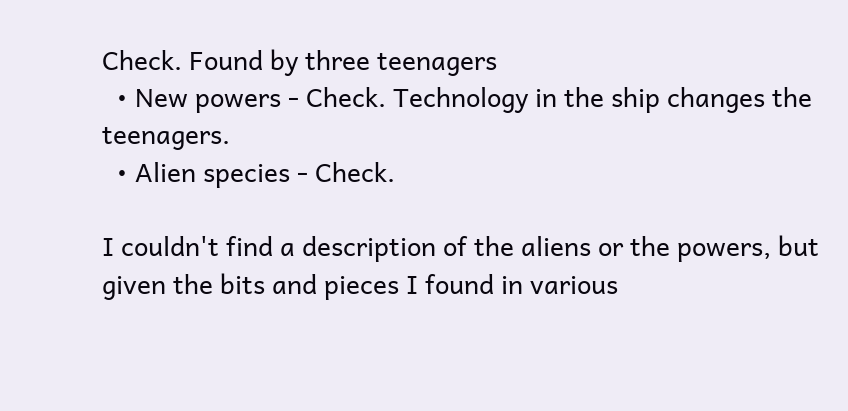Check. Found by three teenagers
  • New powers - Check. Technology in the ship changes the teenagers.
  • Alien species - Check.

I couldn't find a description of the aliens or the powers, but given the bits and pieces I found in various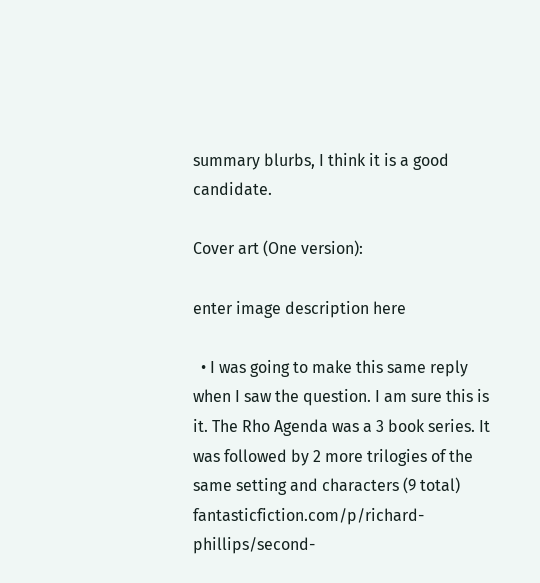summary blurbs, I think it is a good candidate.

Cover art (One version):

enter image description here

  • I was going to make this same reply when I saw the question. I am sure this is it. The Rho Agenda was a 3 book series. It was followed by 2 more trilogies of the same setting and characters (9 total) fantasticfiction.com/p/richard-phillips/second-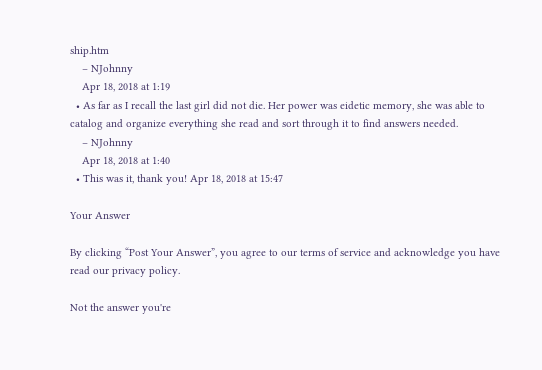ship.htm
    – NJohnny
    Apr 18, 2018 at 1:19
  • As far as I recall the last girl did not die. Her power was eidetic memory, she was able to catalog and organize everything she read and sort through it to find answers needed.
    – NJohnny
    Apr 18, 2018 at 1:40
  • This was it, thank you! Apr 18, 2018 at 15:47

Your Answer

By clicking “Post Your Answer”, you agree to our terms of service and acknowledge you have read our privacy policy.

Not the answer you're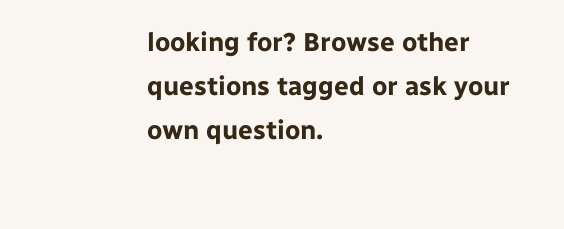looking for? Browse other questions tagged or ask your own question.